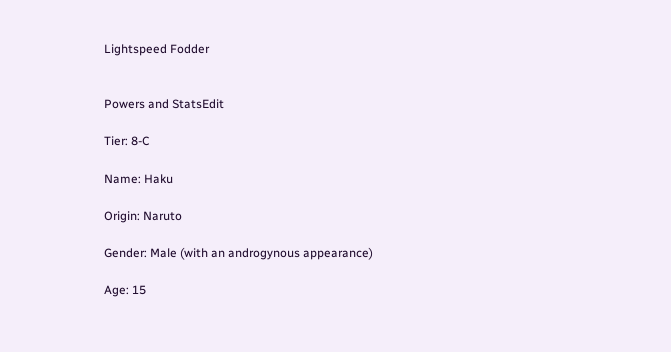Lightspeed Fodder


Powers and StatsEdit

Tier: 8-C

Name: Haku

Origin: Naruto

Gender: Male (with an androgynous appearance)

Age: 15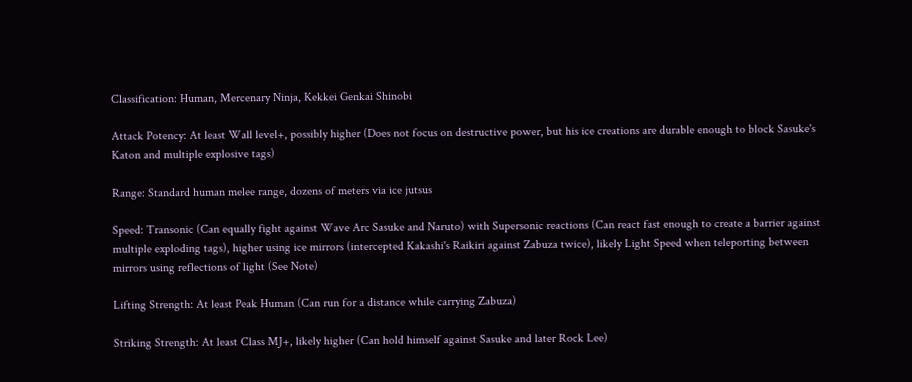Classification: Human, Mercenary Ninja, Kekkei Genkai Shinobi

Attack Potency: At least Wall level+, possibly higher (Does not focus on destructive power, but his ice creations are durable enough to block Sasuke's Katon and multiple explosive tags)

Range: Standard human melee range, dozens of meters via ice jutsus

Speed: Transonic (Can equally fight against Wave Arc Sasuke and Naruto) with Supersonic reactions (Can react fast enough to create a barrier against multiple exploding tags), higher using ice mirrors (intercepted Kakashi's Raikiri against Zabuza twice), likely Light Speed when teleporting between mirrors using reflections of light (See Note)

Lifting Strength: At least Peak Human (Can run for a distance while carrying Zabuza)

Striking Strength: At least Class MJ+, likely higher (Can hold himself against Sasuke and later Rock Lee)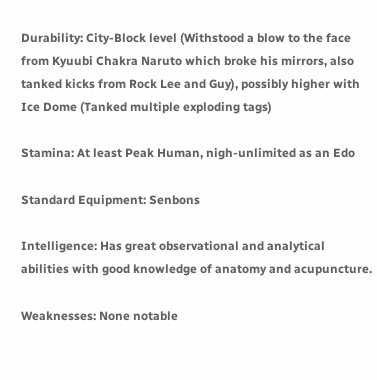Durability: City-Block level (Withstood a blow to the face from Kyuubi Chakra Naruto which broke his mirrors, also tanked kicks from Rock Lee and Guy), possibly higher with Ice Dome (Tanked multiple exploding tags)

Stamina: At least Peak Human, nigh-unlimited as an Edo

Standard Equipment: Senbons

Intelligence: Has great observational and analytical abilities with good knowledge of anatomy and acupuncture.

Weaknesses: None notable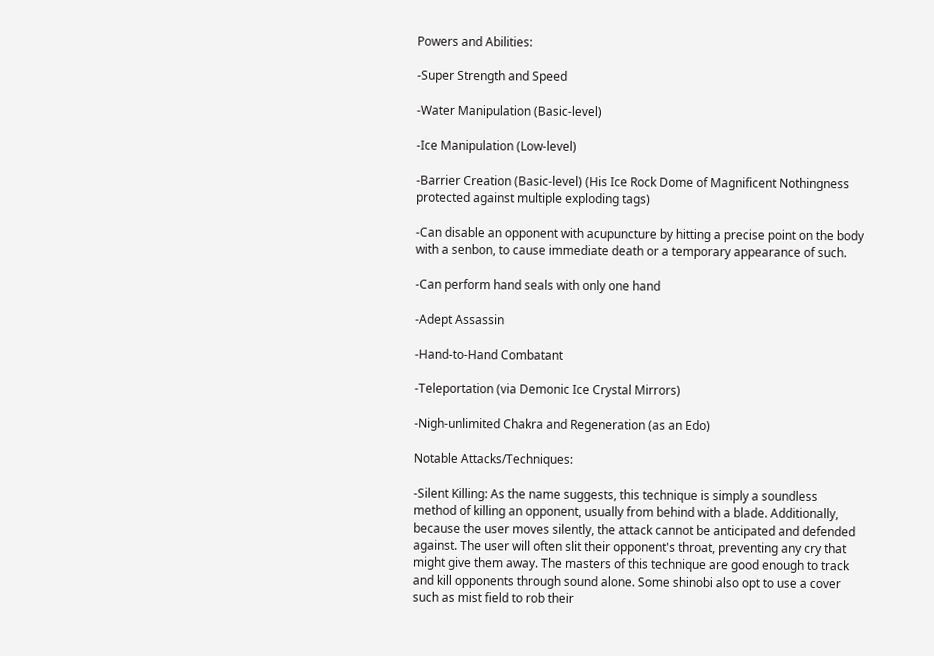Powers and Abilities:

-Super Strength and Speed

-Water Manipulation (Basic-level)

-Ice Manipulation (Low-level)

-Barrier Creation (Basic-level) (His Ice Rock Dome of Magnificent Nothingness protected against multiple exploding tags)

-Can disable an opponent with acupuncture by hitting a precise point on the body with a senbon, to cause immediate death or a temporary appearance of such.

-Can perform hand seals with only one hand

-Adept Assassin

-Hand-to-Hand Combatant

-Teleportation (via Demonic Ice Crystal Mirrors)

-Nigh-unlimited Chakra and Regeneration (as an Edo)

Notable Attacks/Techniques:

-Silent Killing: As the name suggests, this technique is simply a soundless method of killing an opponent, usually from behind with a blade. Additionally, because the user moves silently, the attack cannot be anticipated and defended against. The user will often slit their opponent's throat, preventing any cry that might give them away. The masters of this technique are good enough to track and kill opponents through sound alone. Some shinobi also opt to use a cover such as mist field to rob their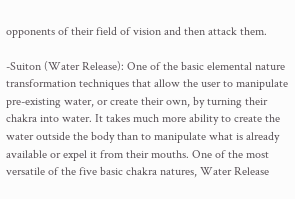opponents of their field of vision and then attack them.

-Suiton (Water Release): One of the basic elemental nature transformation techniques that allow the user to manipulate pre-existing water, or create their own, by turning their chakra into water. It takes much more ability to create the water outside the body than to manipulate what is already available or expel it from their mouths. One of the most versatile of the five basic chakra natures, Water Release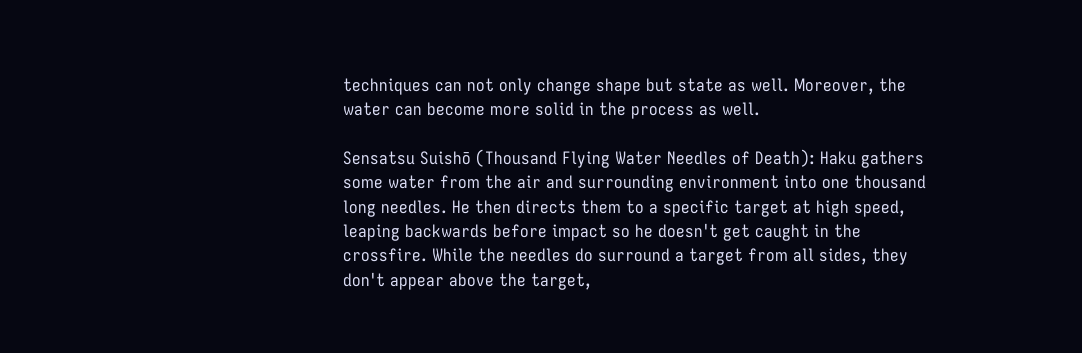techniques can not only change shape but state as well. Moreover, the water can become more solid in the process as well.

Sensatsu Suishō (Thousand Flying Water Needles of Death): Haku gathers some water from the air and surrounding environment into one thousand long needles. He then directs them to a specific target at high speed, leaping backwards before impact so he doesn't get caught in the crossfire. While the needles do surround a target from all sides, they don't appear above the target,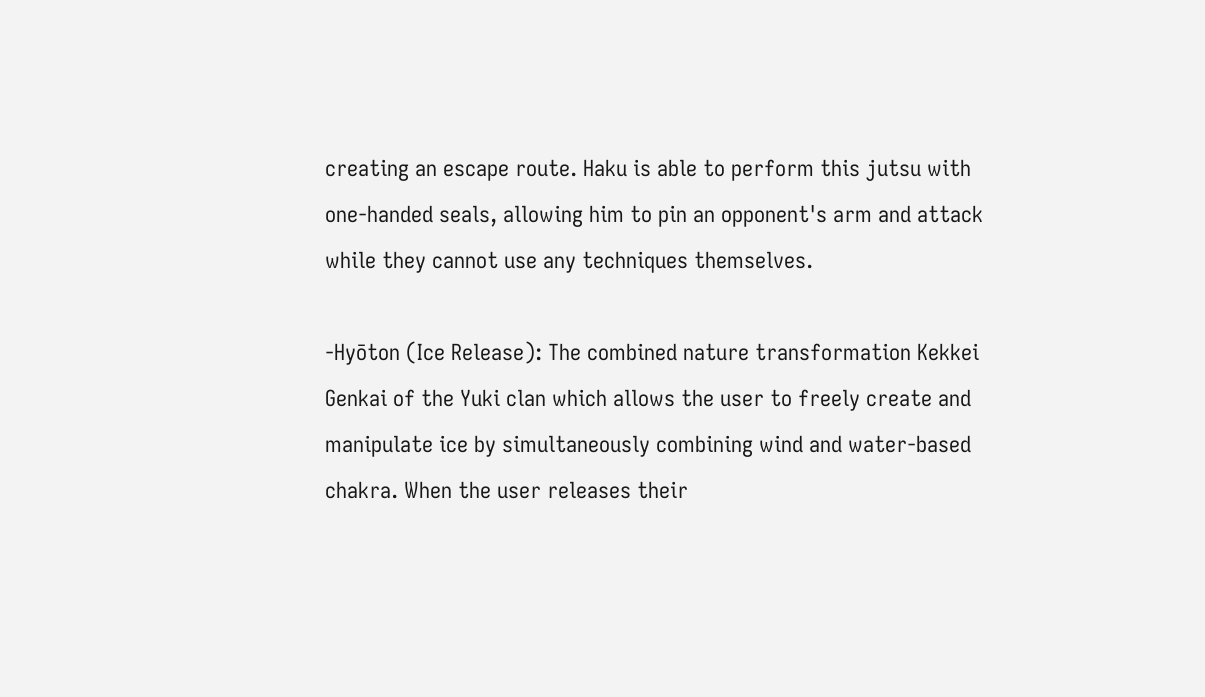creating an escape route. Haku is able to perform this jutsu with one-handed seals, allowing him to pin an opponent's arm and attack while they cannot use any techniques themselves.

-Hyōton (Ice Release): The combined nature transformation Kekkei Genkai of the Yuki clan which allows the user to freely create and manipulate ice by simultaneously combining wind and water-based chakra. When the user releases their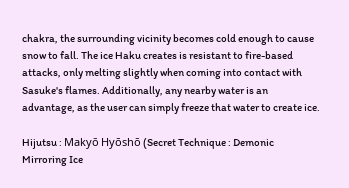chakra, the surrounding vicinity becomes cold enough to cause snow to fall. The ice Haku creates is resistant to fire-based attacks, only melting slightly when coming into contact with Sasuke's flames. Additionally, any nearby water is an advantage, as the user can simply freeze that water to create ice.

Hijutsu : Makyō Hyōshō (Secret Technique : Demonic Mirroring Ice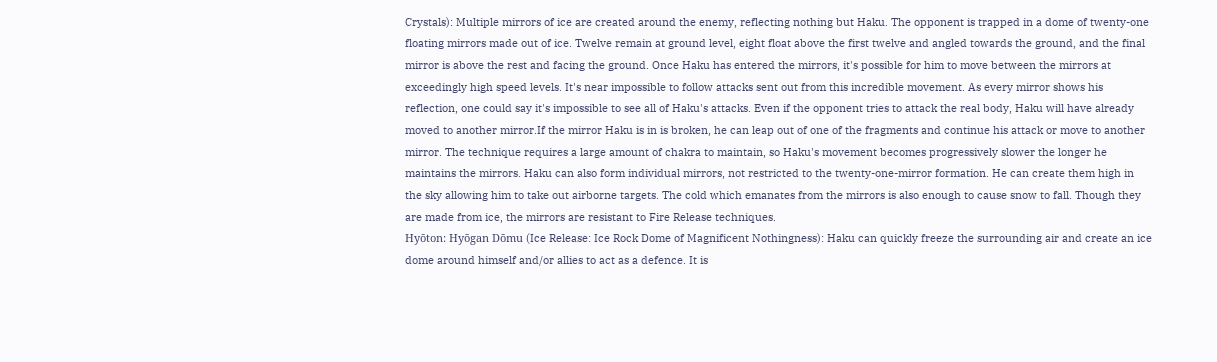Crystals): Multiple mirrors of ice are created around the enemy, reflecting nothing but Haku. The opponent is trapped in a dome of twenty-one floating mirrors made out of ice. Twelve remain at ground level, eight float above the first twelve and angled towards the ground, and the final mirror is above the rest and facing the ground. Once Haku has entered the mirrors, it's possible for him to move between the mirrors at exceedingly high speed levels. It's near impossible to follow attacks sent out from this incredible movement. As every mirror shows his reflection, one could say it's impossible to see all of Haku's attacks. Even if the opponent tries to attack the real body, Haku will have already moved to another mirror.If the mirror Haku is in is broken, he can leap out of one of the fragments and continue his attack or move to another mirror. The technique requires a large amount of chakra to maintain, so Haku's movement becomes progressively slower the longer he maintains the mirrors. Haku can also form individual mirrors, not restricted to the twenty-one-mirror formation. He can create them high in the sky allowing him to take out airborne targets. The cold which emanates from the mirrors is also enough to cause snow to fall. Though they are made from ice, the mirrors are resistant to Fire Release techniques.
Hyōton: Hyōgan Dōmu (Ice Release: Ice Rock Dome of Magnificent Nothingness): Haku can quickly freeze the surrounding air and create an ice dome around himself and/or allies to act as a defence. It is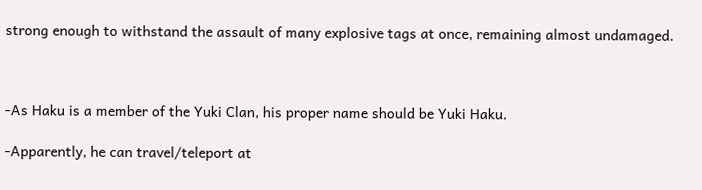strong enough to withstand the assault of many explosive tags at once, remaining almost undamaged.



-As Haku is a member of the Yuki Clan, his proper name should be Yuki Haku.

-Apparently, he can travel/teleport at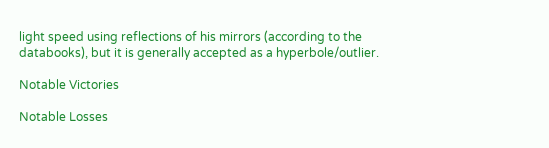light speed using reflections of his mirrors (according to the databooks), but it is generally accepted as a hyperbole/outlier.

Notable Victories

Notable Losses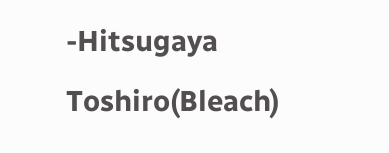-Hitsugaya Toshiro(Bleach)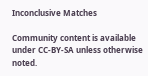Inconclusive Matches

Community content is available under CC-BY-SA unless otherwise noted.